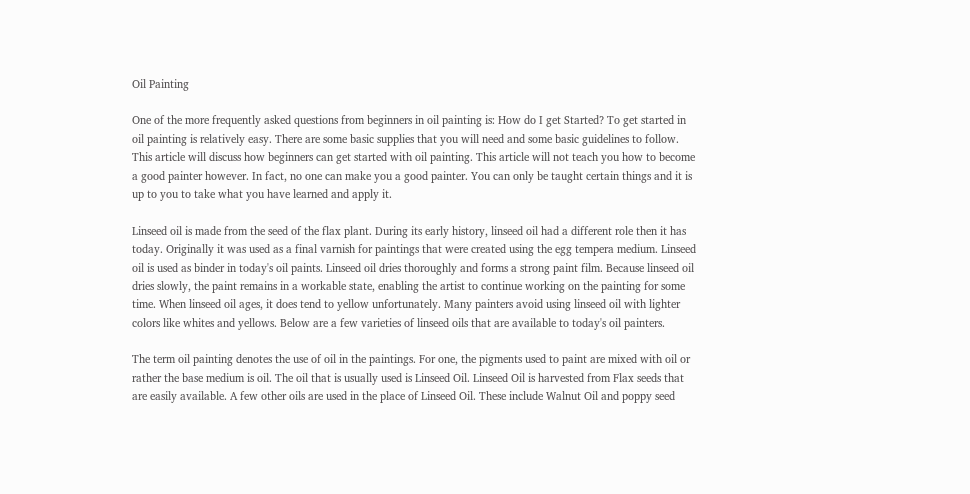Oil Painting

One of the more frequently asked questions from beginners in oil painting is: How do I get Started? To get started in oil painting is relatively easy. There are some basic supplies that you will need and some basic guidelines to follow. This article will discuss how beginners can get started with oil painting. This article will not teach you how to become a good painter however. In fact, no one can make you a good painter. You can only be taught certain things and it is up to you to take what you have learned and apply it.

Linseed oil is made from the seed of the flax plant. During its early history, linseed oil had a different role then it has today. Originally it was used as a final varnish for paintings that were created using the egg tempera medium. Linseed oil is used as binder in today's oil paints. Linseed oil dries thoroughly and forms a strong paint film. Because linseed oil dries slowly, the paint remains in a workable state, enabling the artist to continue working on the painting for some time. When linseed oil ages, it does tend to yellow unfortunately. Many painters avoid using linseed oil with lighter colors like whites and yellows. Below are a few varieties of linseed oils that are available to today's oil painters.

The term oil painting denotes the use of oil in the paintings. For one, the pigments used to paint are mixed with oil or rather the base medium is oil. The oil that is usually used is Linseed Oil. Linseed Oil is harvested from Flax seeds that are easily available. A few other oils are used in the place of Linseed Oil. These include Walnut Oil and poppy seed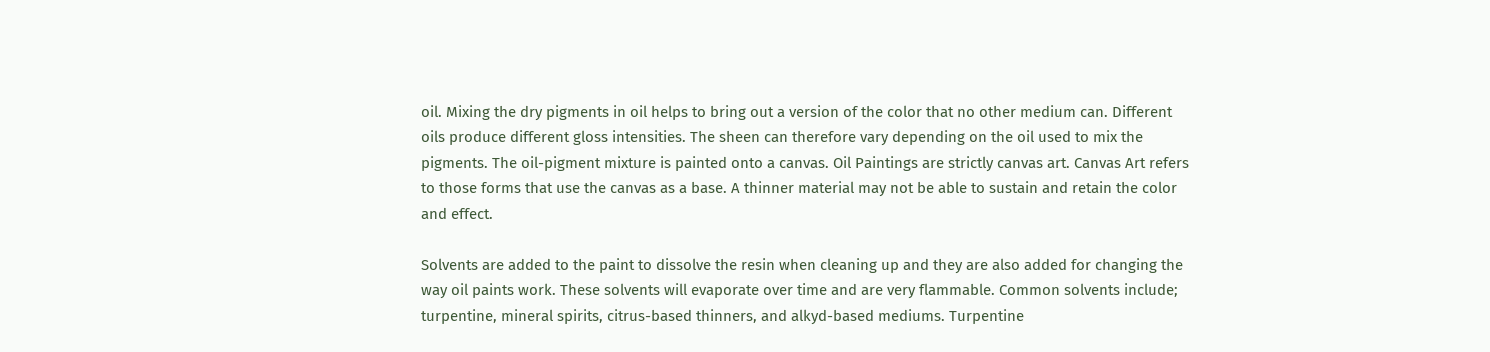oil. Mixing the dry pigments in oil helps to bring out a version of the color that no other medium can. Different oils produce different gloss intensities. The sheen can therefore vary depending on the oil used to mix the pigments. The oil-pigment mixture is painted onto a canvas. Oil Paintings are strictly canvas art. Canvas Art refers to those forms that use the canvas as a base. A thinner material may not be able to sustain and retain the color and effect.

Solvents are added to the paint to dissolve the resin when cleaning up and they are also added for changing the way oil paints work. These solvents will evaporate over time and are very flammable. Common solvents include; turpentine, mineral spirits, citrus-based thinners, and alkyd-based mediums. Turpentine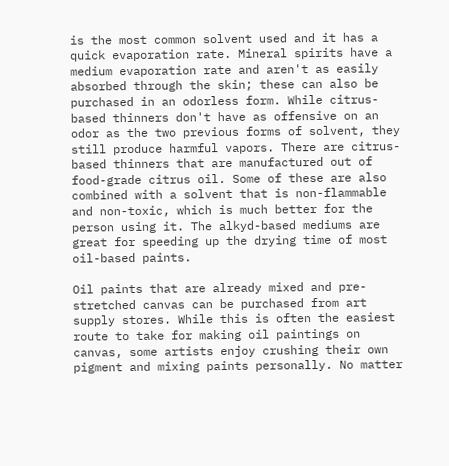is the most common solvent used and it has a quick evaporation rate. Mineral spirits have a medium evaporation rate and aren't as easily absorbed through the skin; these can also be purchased in an odorless form. While citrus-based thinners don't have as offensive on an odor as the two previous forms of solvent, they still produce harmful vapors. There are citrus-based thinners that are manufactured out of food-grade citrus oil. Some of these are also combined with a solvent that is non-flammable and non-toxic, which is much better for the person using it. The alkyd-based mediums are great for speeding up the drying time of most oil-based paints.

Oil paints that are already mixed and pre-stretched canvas can be purchased from art supply stores. While this is often the easiest route to take for making oil paintings on canvas, some artists enjoy crushing their own pigment and mixing paints personally. No matter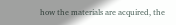how the materials are acquired, the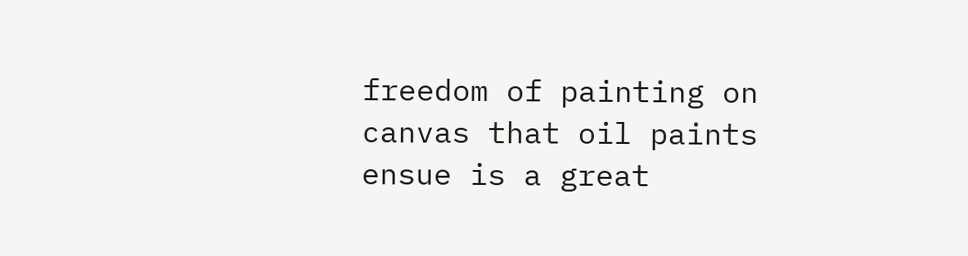freedom of painting on canvas that oil paints ensue is a great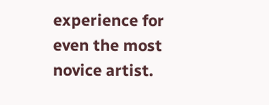experience for even the most novice artist.